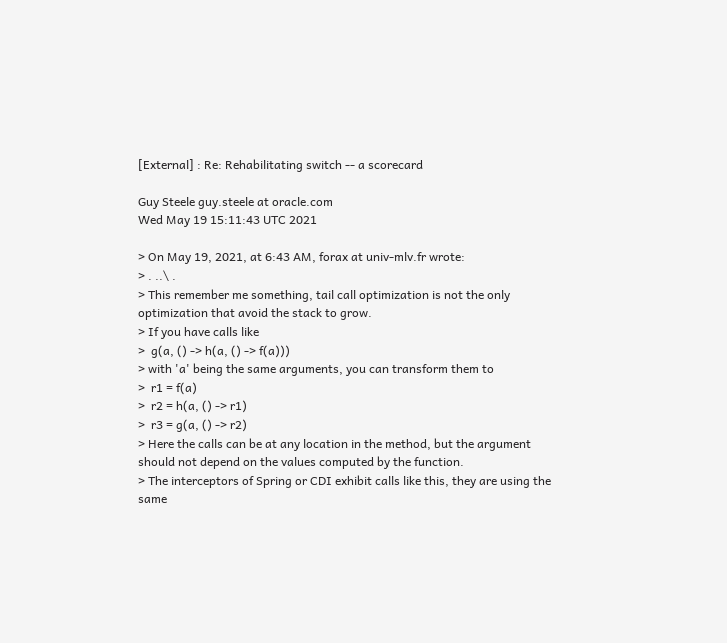[External] : Re: Rehabilitating switch -- a scorecard

Guy Steele guy.steele at oracle.com
Wed May 19 15:11:43 UTC 2021

> On May 19, 2021, at 6:43 AM, forax at univ-mlv.fr wrote:
> . ..\ .
> This remember me something, tail call optimization is not the only optimization that avoid the stack to grow.
> If you have calls like
>  g(a, () -> h(a, () -> f(a)))
> with 'a' being the same arguments, you can transform them to
>  r1 = f(a)
>  r2 = h(a, () -> r1)
>  r3 = g(a, () -> r2)
> Here the calls can be at any location in the method, but the argument should not depend on the values computed by the function.
> The interceptors of Spring or CDI exhibit calls like this, they are using the same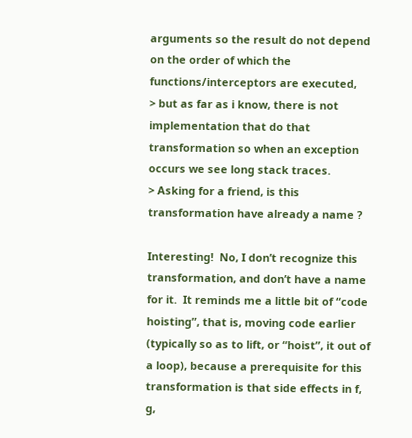arguments so the result do not depend on the order of which the functions/interceptors are executed,
> but as far as i know, there is not implementation that do that transformation so when an exception occurs we see long stack traces.
> Asking for a friend, is this transformation have already a name ?

Interesting!  No, I don’t recognize this transformation, and don’t have a name for it.  It reminds me a little bit of “code hoisting”, that is, moving code earlier (typically so as to lift, or “hoist”, it out of a loop), because a prerequisite for this transformation is that side effects in f, g,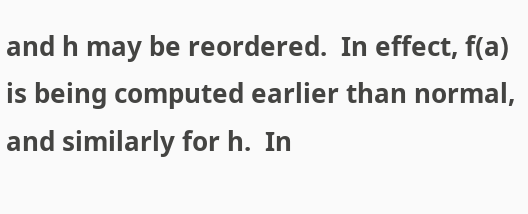and h may be reordered.  In effect, f(a) is being computed earlier than normal, and similarly for h.  In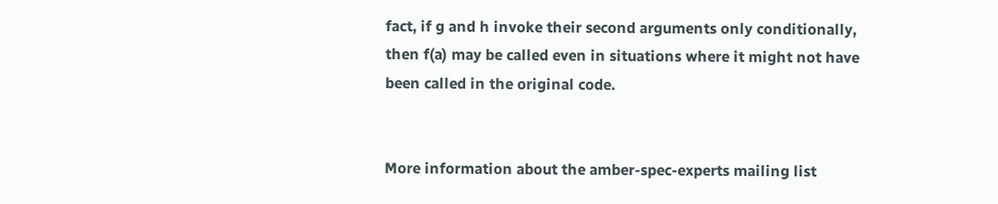fact, if g and h invoke their second arguments only conditionally, then f(a) may be called even in situations where it might not have been called in the original code.


More information about the amber-spec-experts mailing list